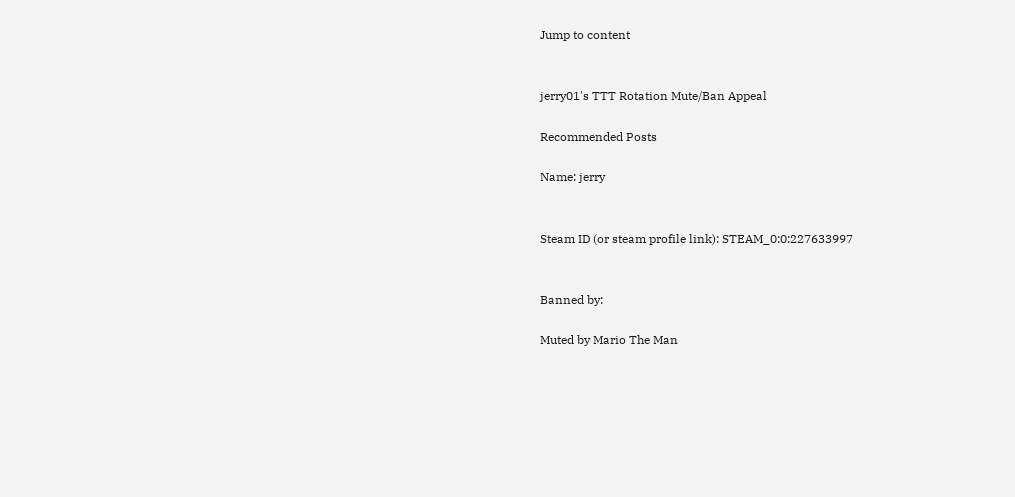Jump to content


jerry01's TTT Rotation Mute/Ban Appeal

Recommended Posts

Name: jerry


Steam ID (or steam profile link): STEAM_0:0:227633997


Banned by:

Muted by Mario The Man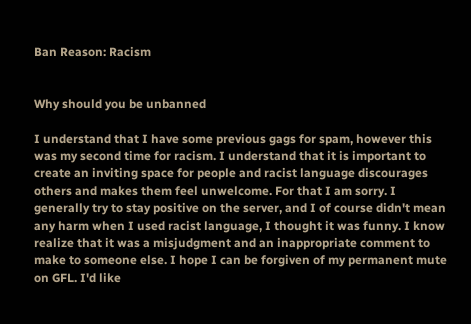Ban Reason: Racism


Why should you be unbanned

I understand that I have some previous gags for spam, however this was my second time for racism. I understand that it is important to create an inviting space for people and racist language discourages others and makes them feel unwelcome. For that I am sorry. I generally try to stay positive on the server, and I of course didn't mean any harm when I used racist language, I thought it was funny. I know realize that it was a misjudgment and an inappropriate comment to make to someone else. I hope I can be forgiven of my permanent mute on GFL. I'd like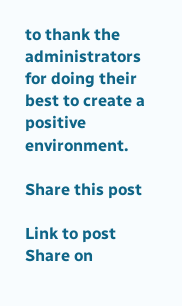to thank the administrators for doing their best to create a positive environment.

Share this post

Link to post
Share on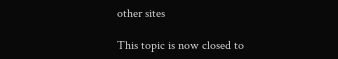other sites

This topic is now closed to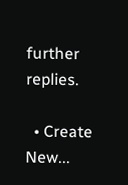further replies.

  • Create New...